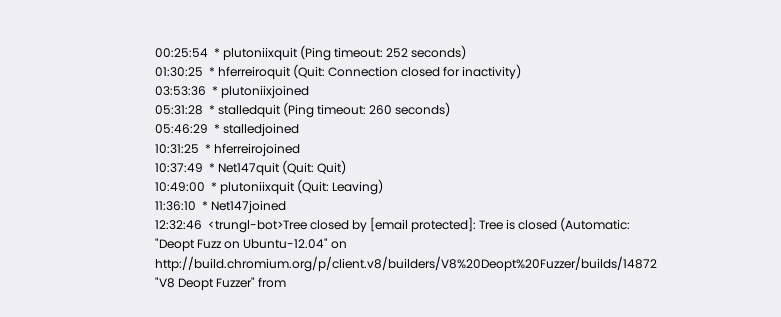00:25:54  * plutoniixquit (Ping timeout: 252 seconds)
01:30:25  * hferreiroquit (Quit: Connection closed for inactivity)
03:53:36  * plutoniixjoined
05:31:28  * stalledquit (Ping timeout: 260 seconds)
05:46:29  * stalledjoined
10:31:25  * hferreirojoined
10:37:49  * Net147quit (Quit: Quit)
10:49:00  * plutoniixquit (Quit: Leaving)
11:36:10  * Net147joined
12:32:46  <trungl-bot>Tree closed by [email protected]: Tree is closed (Automatic: "Deopt Fuzz on Ubuntu-12.04" on http://build.chromium.org/p/client.v8/builders/V8%20Deopt%20Fuzzer/builds/14872 "V8 Deopt Fuzzer" from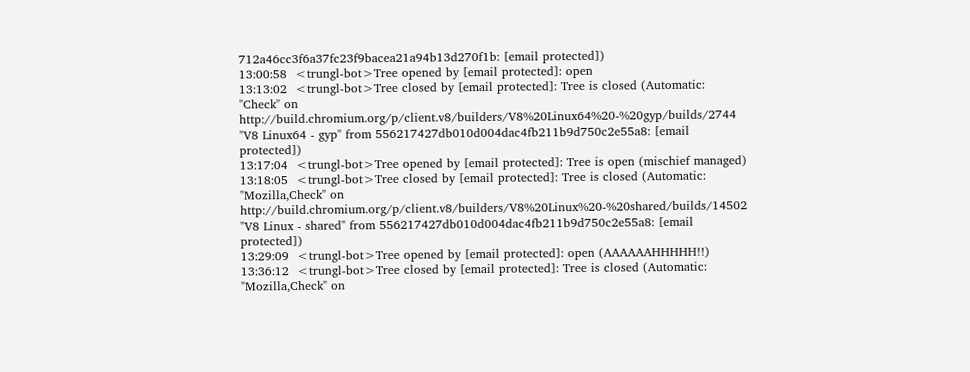712a46cc3f6a37fc23f9bacea21a94b13d270f1b: [email protected])
13:00:58  <trungl-bot>Tree opened by [email protected]: open
13:13:02  <trungl-bot>Tree closed by [email protected]: Tree is closed (Automatic: "Check" on http://build.chromium.org/p/client.v8/builders/V8%20Linux64%20-%20gyp/builds/2744 "V8 Linux64 - gyp" from 556217427db010d004dac4fb211b9d750c2e55a8: [email protected])
13:17:04  <trungl-bot>Tree opened by [email protected]: Tree is open (mischief managed)
13:18:05  <trungl-bot>Tree closed by [email protected]: Tree is closed (Automatic: "Mozilla,Check" on http://build.chromium.org/p/client.v8/builders/V8%20Linux%20-%20shared/builds/14502 "V8 Linux - shared" from 556217427db010d004dac4fb211b9d750c2e55a8: [email protected])
13:29:09  <trungl-bot>Tree opened by [email protected]: open (AAAAAAHHHHH!!)
13:36:12  <trungl-bot>Tree closed by [email protected]: Tree is closed (Automatic: "Mozilla,Check" on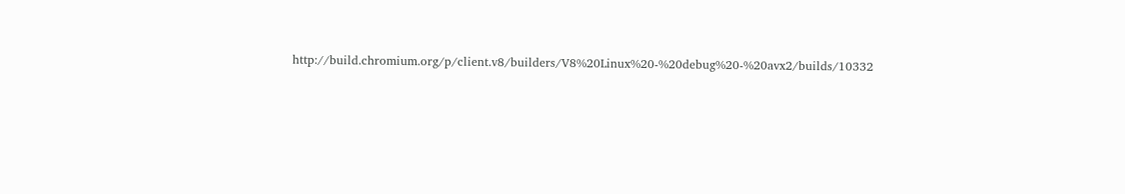http://build.chromium.org/p/client.v8/builders/V8%20Linux%20-%20debug%20-%20avx2/builds/10332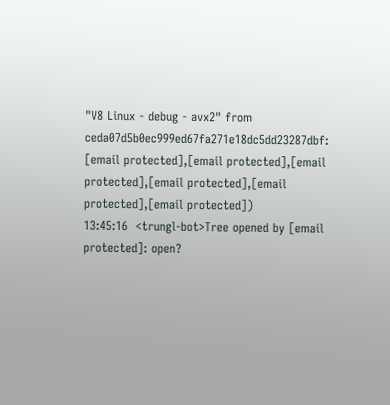"V8 Linux - debug - avx2" from ceda07d5b0ec999ed67fa271e18dc5dd23287dbf: [email protected],[email protected],[email protected],[email protected],[email protected],[email protected])
13:45:16  <trungl-bot>Tree opened by [email protected]: open?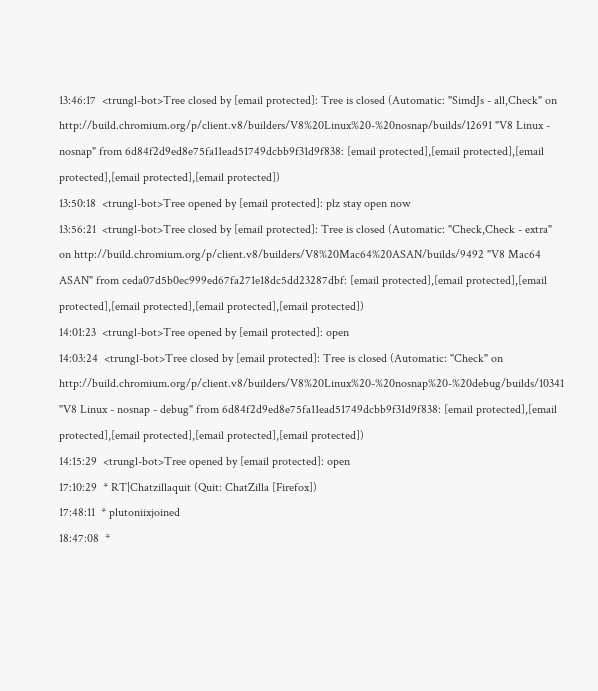13:46:17  <trungl-bot>Tree closed by [email protected]: Tree is closed (Automatic: "SimdJs - all,Check" on http://build.chromium.org/p/client.v8/builders/V8%20Linux%20-%20nosnap/builds/12691 "V8 Linux - nosnap" from 6d84f2d9ed8e75fa11ead51749dcbb9f31d9f838: [email protected],[email protected],[email protected],[email protected],[email protected])
13:50:18  <trungl-bot>Tree opened by [email protected]: plz stay open now
13:56:21  <trungl-bot>Tree closed by [email protected]: Tree is closed (Automatic: "Check,Check - extra" on http://build.chromium.org/p/client.v8/builders/V8%20Mac64%20ASAN/builds/9492 "V8 Mac64 ASAN" from ceda07d5b0ec999ed67fa271e18dc5dd23287dbf: [email protected],[email protected],[email protected],[email protected],[email protected],[email protected])
14:01:23  <trungl-bot>Tree opened by [email protected]: open
14:03:24  <trungl-bot>Tree closed by [email protected]: Tree is closed (Automatic: "Check" on http://build.chromium.org/p/client.v8/builders/V8%20Linux%20-%20nosnap%20-%20debug/builds/10341 "V8 Linux - nosnap - debug" from 6d84f2d9ed8e75fa11ead51749dcbb9f31d9f838: [email protected],[email protected],[email protected],[email protected],[email protected])
14:15:29  <trungl-bot>Tree opened by [email protected]: open
17:10:29  * RT|Chatzillaquit (Quit: ChatZilla [Firefox])
17:48:11  * plutoniixjoined
18:47:08  *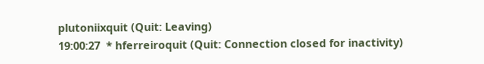plutoniixquit (Quit: Leaving)
19:00:27  * hferreiroquit (Quit: Connection closed for inactivity)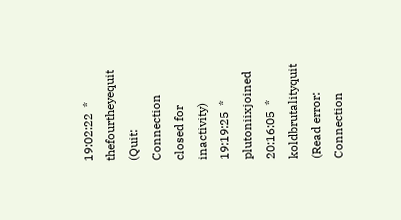19:02:22  * thefourtheyequit (Quit: Connection closed for inactivity)
19:19:25  * plutoniixjoined
20:16:05  * koldbrutalityquit (Read error: Connection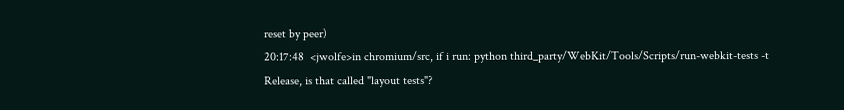reset by peer)
20:17:48  <jwolfe>in chromium/src, if i run: python third_party/WebKit/Tools/Scripts/run-webkit-tests -t Release, is that called "layout tests"?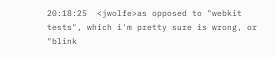20:18:25  <jwolfe>as opposed to "webkit tests", which i'm pretty sure is wrong, or "blink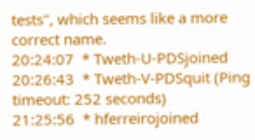tests", which seems like a more correct name.
20:24:07  * Tweth-U-PDSjoined
20:26:43  * Tweth-V-PDSquit (Ping timeout: 252 seconds)
21:25:56  * hferreirojoined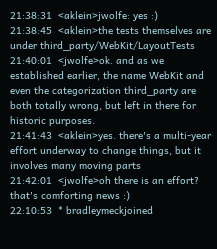21:38:31  <aklein>jwolfe: yes :)
21:38:45  <aklein>the tests themselves are under third_party/WebKit/LayoutTests
21:40:01  <jwolfe>ok. and as we established earlier, the name WebKit and even the categorization third_party are both totally wrong, but left in there for historic purposes.
21:41:43  <aklein>yes. there's a multi-year effort underway to change things, but it involves many moving parts
21:42:01  <jwolfe>oh there is an effort? that's comforting news :)
22:10:53  * bradleymeckjoined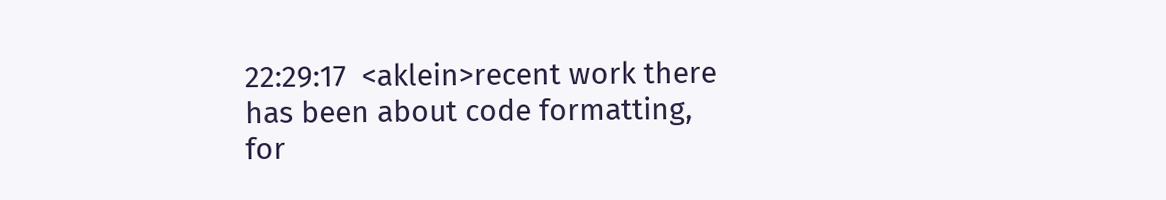22:29:17  <aklein>recent work there has been about code formatting, for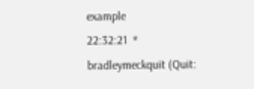example
22:32:21  * bradleymeckquit (Quit: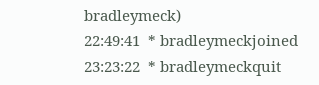bradleymeck)
22:49:41  * bradleymeckjoined
23:23:22  * bradleymeckquit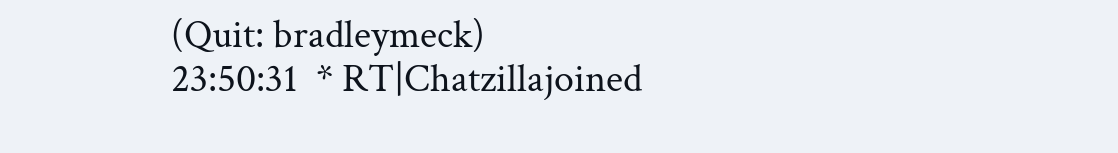(Quit: bradleymeck)
23:50:31  * RT|Chatzillajoined